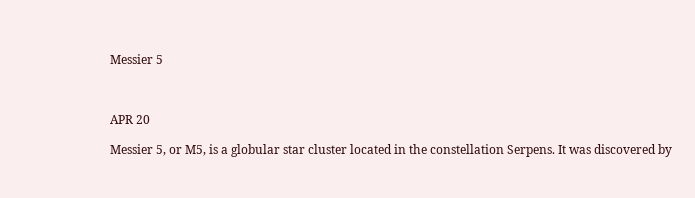Messier 5



APR 20

Messier 5, or M5, is a globular star cluster located in the constellation Serpens. It was discovered by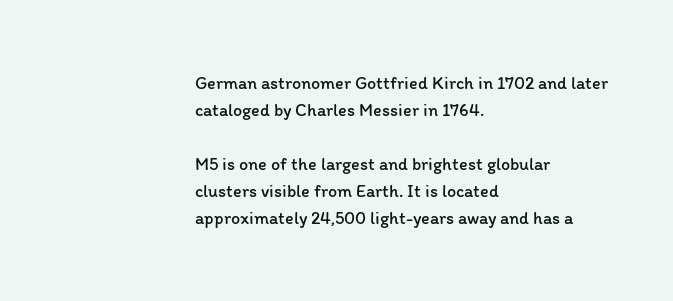German astronomer Gottfried Kirch in 1702 and later cataloged by Charles Messier in 1764.

M5 is one of the largest and brightest globular clusters visible from Earth. It is located approximately 24,500 light-years away and has a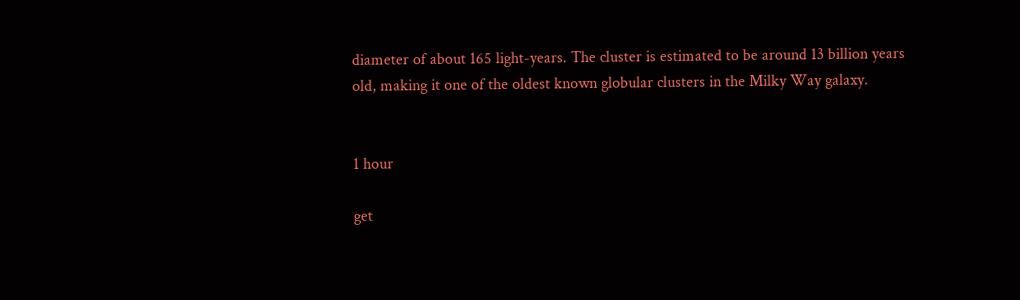diameter of about 165 light-years. The cluster is estimated to be around 13 billion years old, making it one of the oldest known globular clusters in the Milky Way galaxy.


1 hour

get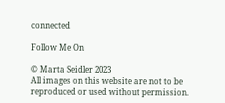connected

Follow Me On

© Marta Seidler 2023
All images on this website are not to be reproduced or used without permission.